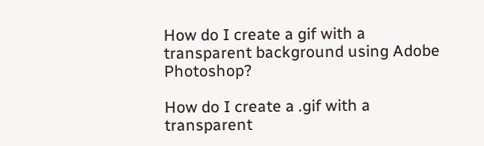How do I create a gif with a transparent background using Adobe Photoshop?

How do I create a .gif with a transparent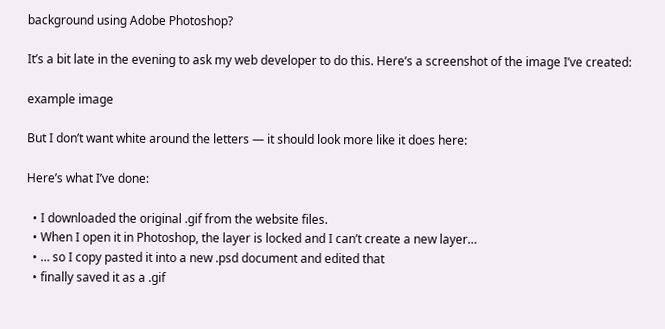background using Adobe Photoshop?

It’s a bit late in the evening to ask my web developer to do this. Here’s a screenshot of the image I’ve created:

example image

But I don’t want white around the letters — it should look more like it does here:

Here’s what I’ve done:

  • I downloaded the original .gif from the website files.
  • When I open it in Photoshop, the layer is locked and I can’t create a new layer…
  • … so I copy pasted it into a new .psd document and edited that
  • finally saved it as a .gif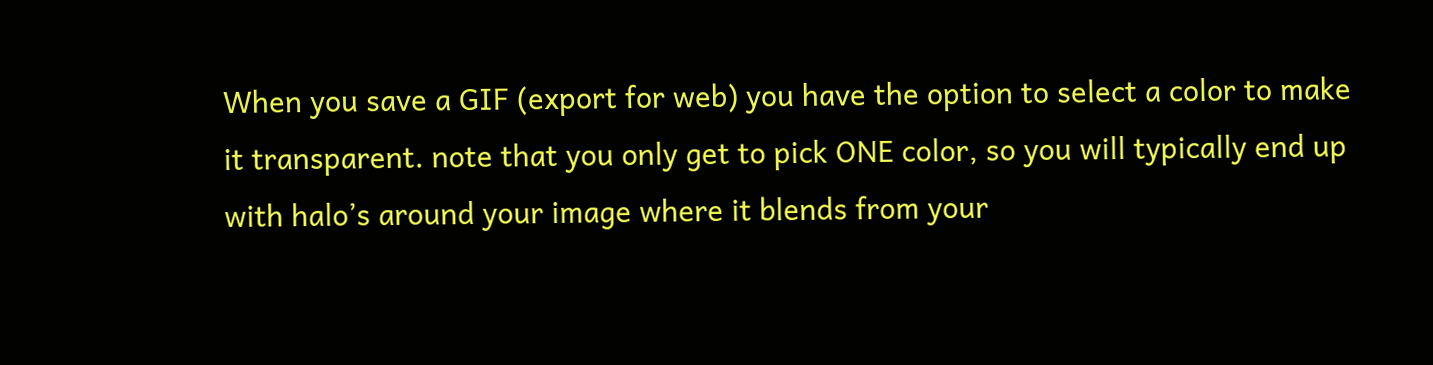When you save a GIF (export for web) you have the option to select a color to make it transparent. note that you only get to pick ONE color, so you will typically end up with halo’s around your image where it blends from your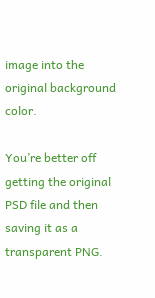image into the original background color.

You’re better off getting the original PSD file and then saving it as a transparent PNG.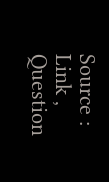Source : Link , Question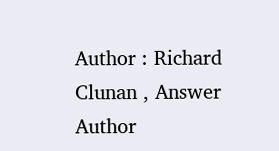Author : Richard Clunan , Answer Author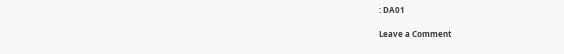: DA01

Leave a Comment